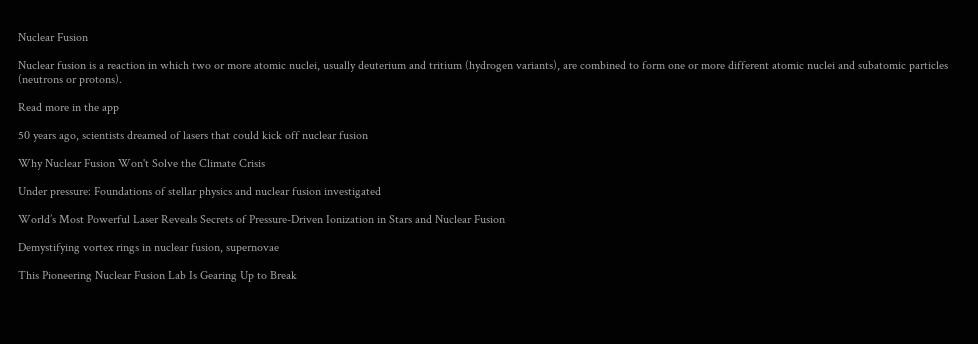Nuclear Fusion

Nuclear fusion is a reaction in which two or more atomic nuclei, usually deuterium and tritium (hydrogen variants), are combined to form one or more different atomic nuclei and subatomic particles (neutrons or protons).

Read more in the app

50 years ago, scientists dreamed of lasers that could kick off nuclear fusion

Why Nuclear Fusion Won't Solve the Climate Crisis

Under pressure: Foundations of stellar physics and nuclear fusion investigated

World’s Most Powerful Laser Reveals Secrets of Pressure-Driven Ionization in Stars and Nuclear Fusion

Demystifying vortex rings in nuclear fusion, supernovae

This Pioneering Nuclear Fusion Lab Is Gearing Up to Break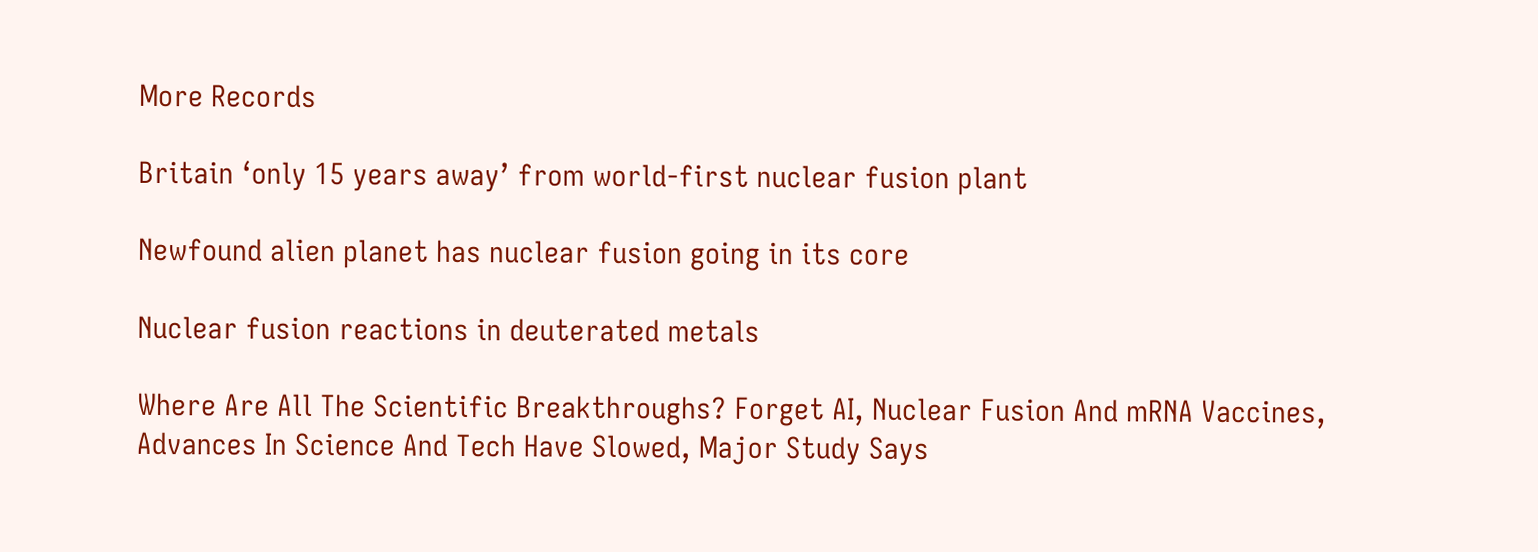More Records

Britain ‘only 15 years away’ from world-first nuclear fusion plant

Newfound alien planet has nuclear fusion going in its core

Nuclear fusion reactions in deuterated metals

Where Are All The Scientific Breakthroughs? Forget AI, Nuclear Fusion And mRNA Vaccines, Advances In Science And Tech Have Slowed, Major Study Says